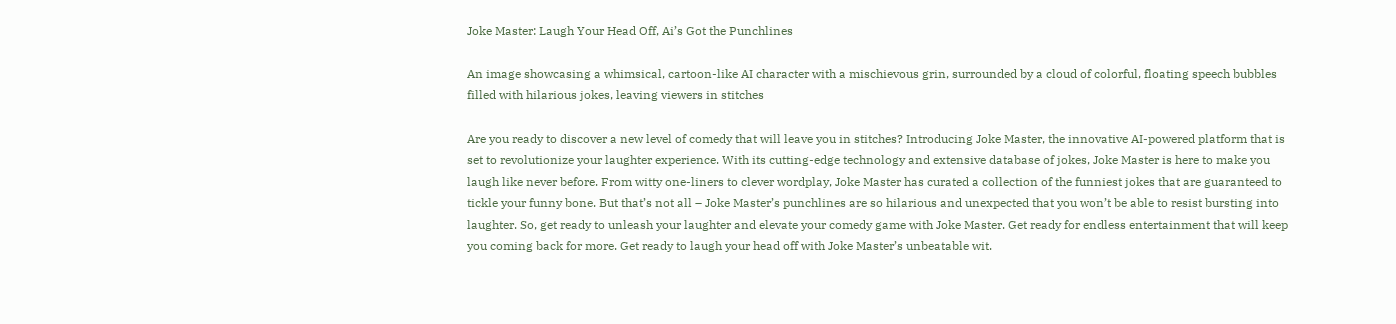Joke Master: Laugh Your Head Off, Ai’s Got the Punchlines

An image showcasing a whimsical, cartoon-like AI character with a mischievous grin, surrounded by a cloud of colorful, floating speech bubbles filled with hilarious jokes, leaving viewers in stitches

Are you ready to discover a new level of comedy that will leave you in stitches? Introducing Joke Master, the innovative AI-powered platform that is set to revolutionize your laughter experience. With its cutting-edge technology and extensive database of jokes, Joke Master is here to make you laugh like never before. From witty one-liners to clever wordplay, Joke Master has curated a collection of the funniest jokes that are guaranteed to tickle your funny bone. But that’s not all – Joke Master’s punchlines are so hilarious and unexpected that you won’t be able to resist bursting into laughter. So, get ready to unleash your laughter and elevate your comedy game with Joke Master. Get ready for endless entertainment that will keep you coming back for more. Get ready to laugh your head off with Joke Master’s unbeatable wit.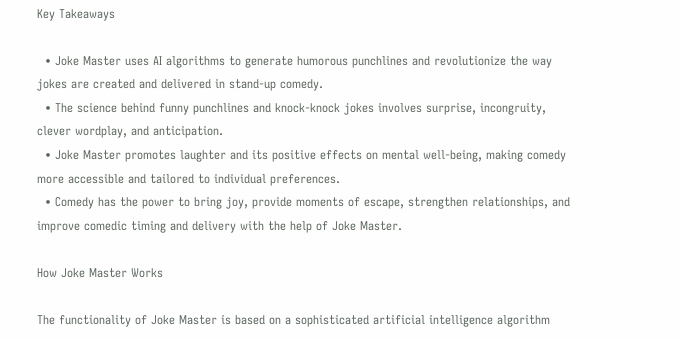Key Takeaways

  • Joke Master uses AI algorithms to generate humorous punchlines and revolutionize the way jokes are created and delivered in stand-up comedy.
  • The science behind funny punchlines and knock-knock jokes involves surprise, incongruity, clever wordplay, and anticipation.
  • Joke Master promotes laughter and its positive effects on mental well-being, making comedy more accessible and tailored to individual preferences.
  • Comedy has the power to bring joy, provide moments of escape, strengthen relationships, and improve comedic timing and delivery with the help of Joke Master.

How Joke Master Works

The functionality of Joke Master is based on a sophisticated artificial intelligence algorithm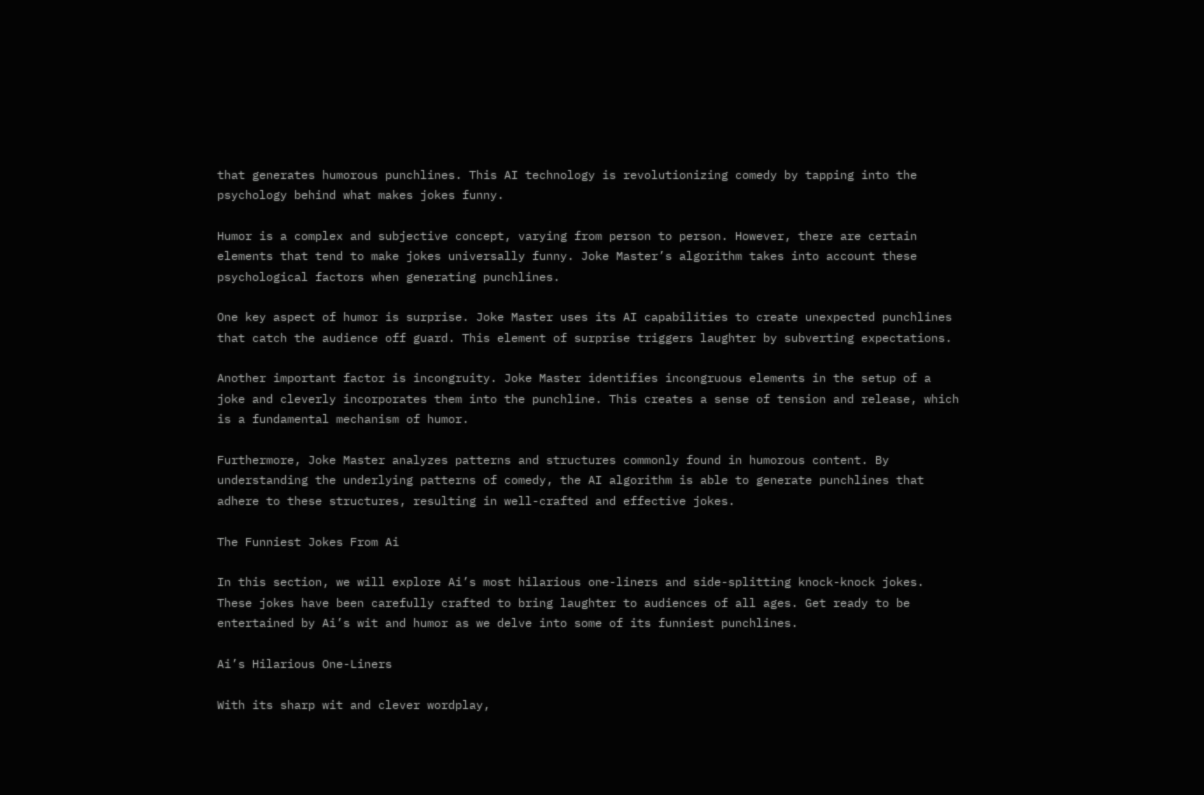that generates humorous punchlines. This AI technology is revolutionizing comedy by tapping into the psychology behind what makes jokes funny.

Humor is a complex and subjective concept, varying from person to person. However, there are certain elements that tend to make jokes universally funny. Joke Master’s algorithm takes into account these psychological factors when generating punchlines.

One key aspect of humor is surprise. Joke Master uses its AI capabilities to create unexpected punchlines that catch the audience off guard. This element of surprise triggers laughter by subverting expectations.

Another important factor is incongruity. Joke Master identifies incongruous elements in the setup of a joke and cleverly incorporates them into the punchline. This creates a sense of tension and release, which is a fundamental mechanism of humor.

Furthermore, Joke Master analyzes patterns and structures commonly found in humorous content. By understanding the underlying patterns of comedy, the AI algorithm is able to generate punchlines that adhere to these structures, resulting in well-crafted and effective jokes.

The Funniest Jokes From Ai

In this section, we will explore Ai’s most hilarious one-liners and side-splitting knock-knock jokes. These jokes have been carefully crafted to bring laughter to audiences of all ages. Get ready to be entertained by Ai’s wit and humor as we delve into some of its funniest punchlines.

Ai’s Hilarious One-Liners

With its sharp wit and clever wordplay,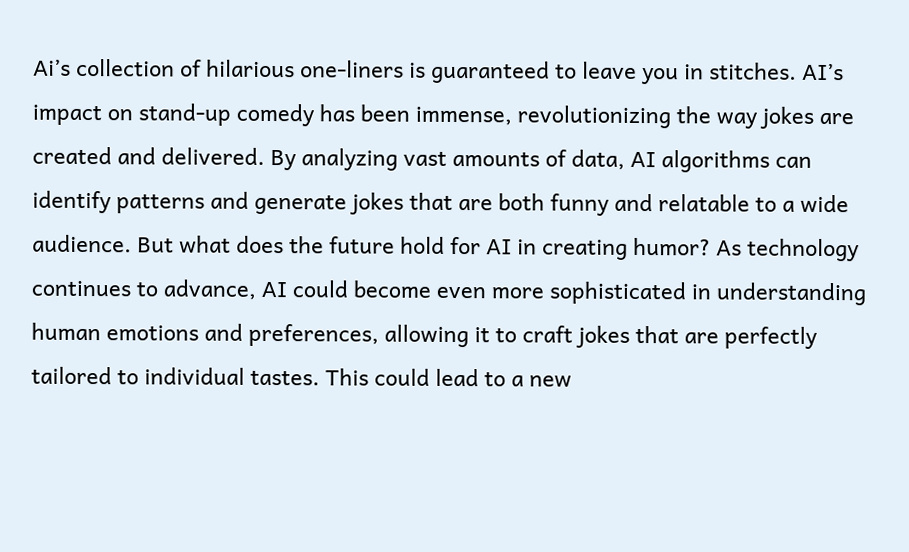Ai’s collection of hilarious one-liners is guaranteed to leave you in stitches. AI’s impact on stand-up comedy has been immense, revolutionizing the way jokes are created and delivered. By analyzing vast amounts of data, AI algorithms can identify patterns and generate jokes that are both funny and relatable to a wide audience. But what does the future hold for AI in creating humor? As technology continues to advance, AI could become even more sophisticated in understanding human emotions and preferences, allowing it to craft jokes that are perfectly tailored to individual tastes. This could lead to a new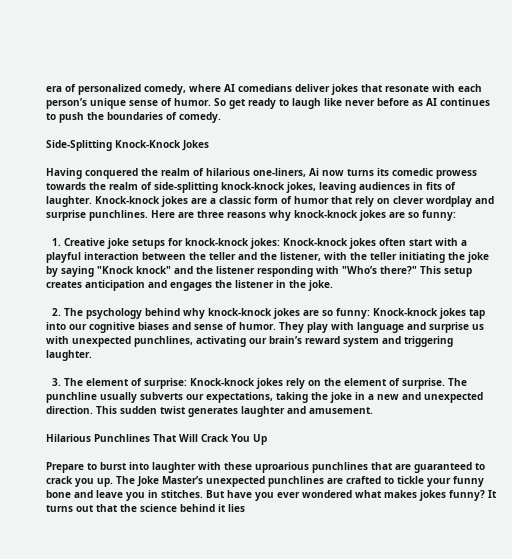era of personalized comedy, where AI comedians deliver jokes that resonate with each person’s unique sense of humor. So get ready to laugh like never before as AI continues to push the boundaries of comedy.

Side-Splitting Knock-Knock Jokes

Having conquered the realm of hilarious one-liners, Ai now turns its comedic prowess towards the realm of side-splitting knock-knock jokes, leaving audiences in fits of laughter. Knock-knock jokes are a classic form of humor that rely on clever wordplay and surprise punchlines. Here are three reasons why knock-knock jokes are so funny:

  1. Creative joke setups for knock-knock jokes: Knock-knock jokes often start with a playful interaction between the teller and the listener, with the teller initiating the joke by saying "Knock knock" and the listener responding with "Who’s there?" This setup creates anticipation and engages the listener in the joke.

  2. The psychology behind why knock-knock jokes are so funny: Knock-knock jokes tap into our cognitive biases and sense of humor. They play with language and surprise us with unexpected punchlines, activating our brain’s reward system and triggering laughter.

  3. The element of surprise: Knock-knock jokes rely on the element of surprise. The punchline usually subverts our expectations, taking the joke in a new and unexpected direction. This sudden twist generates laughter and amusement.

Hilarious Punchlines That Will Crack You Up

Prepare to burst into laughter with these uproarious punchlines that are guaranteed to crack you up. The Joke Master’s unexpected punchlines are crafted to tickle your funny bone and leave you in stitches. But have you ever wondered what makes jokes funny? It turns out that the science behind it lies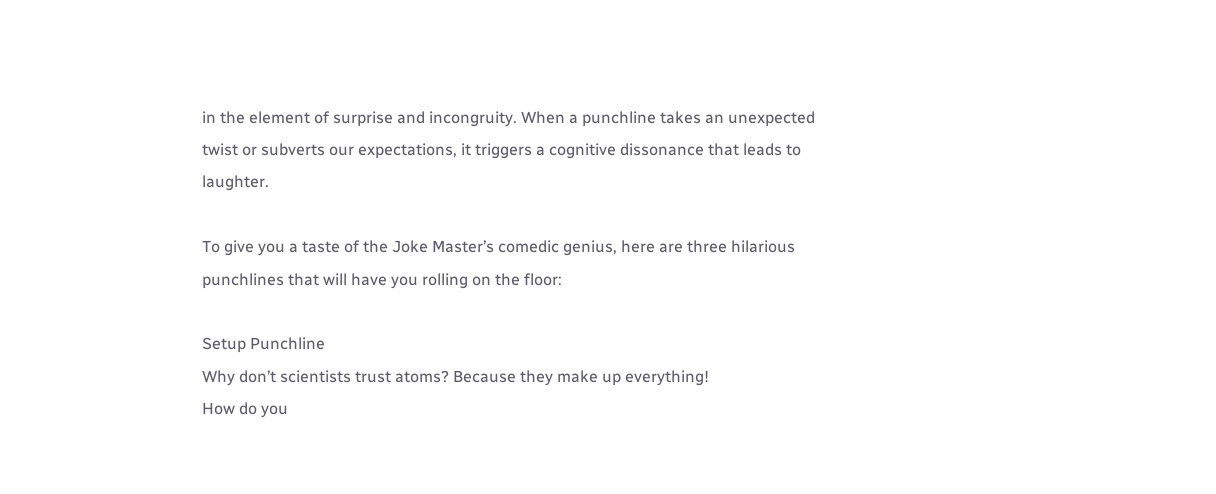in the element of surprise and incongruity. When a punchline takes an unexpected twist or subverts our expectations, it triggers a cognitive dissonance that leads to laughter.

To give you a taste of the Joke Master’s comedic genius, here are three hilarious punchlines that will have you rolling on the floor:

Setup Punchline
Why don’t scientists trust atoms? Because they make up everything!
How do you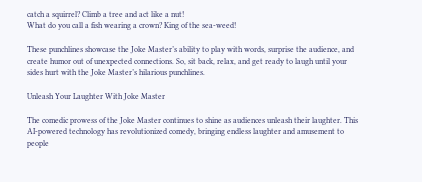catch a squirrel? Climb a tree and act like a nut!
What do you call a fish wearing a crown? King of the sea-weed!

These punchlines showcase the Joke Master’s ability to play with words, surprise the audience, and create humor out of unexpected connections. So, sit back, relax, and get ready to laugh until your sides hurt with the Joke Master’s hilarious punchlines.

Unleash Your Laughter With Joke Master

The comedic prowess of the Joke Master continues to shine as audiences unleash their laughter. This AI-powered technology has revolutionized comedy, bringing endless laughter and amusement to people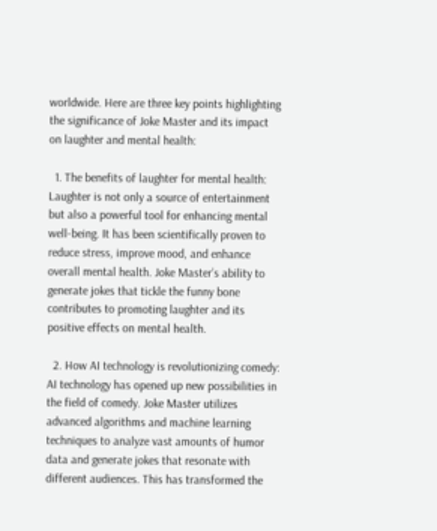worldwide. Here are three key points highlighting the significance of Joke Master and its impact on laughter and mental health:

  1. The benefits of laughter for mental health: Laughter is not only a source of entertainment but also a powerful tool for enhancing mental well-being. It has been scientifically proven to reduce stress, improve mood, and enhance overall mental health. Joke Master’s ability to generate jokes that tickle the funny bone contributes to promoting laughter and its positive effects on mental health.

  2. How AI technology is revolutionizing comedy: AI technology has opened up new possibilities in the field of comedy. Joke Master utilizes advanced algorithms and machine learning techniques to analyze vast amounts of humor data and generate jokes that resonate with different audiences. This has transformed the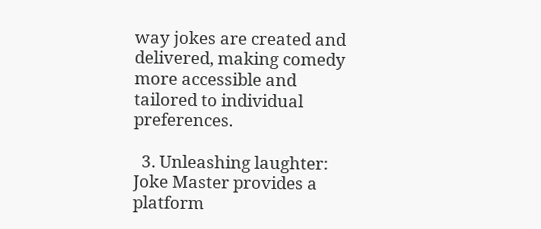way jokes are created and delivered, making comedy more accessible and tailored to individual preferences.

  3. Unleashing laughter: Joke Master provides a platform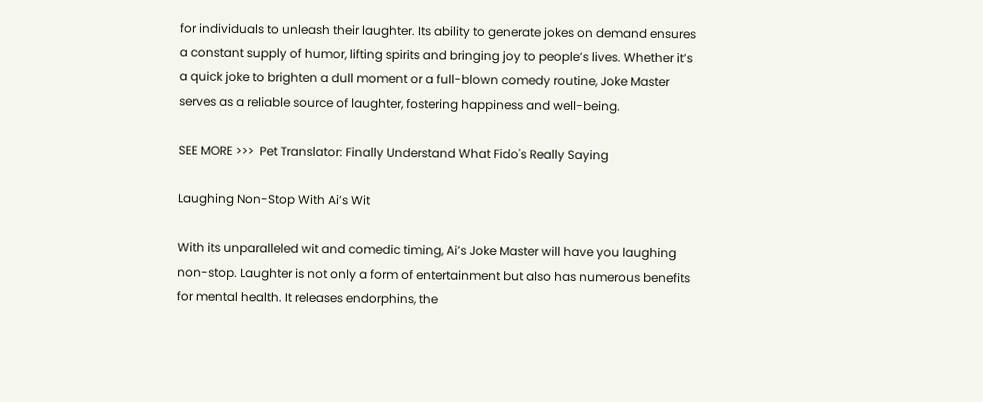for individuals to unleash their laughter. Its ability to generate jokes on demand ensures a constant supply of humor, lifting spirits and bringing joy to people’s lives. Whether it’s a quick joke to brighten a dull moment or a full-blown comedy routine, Joke Master serves as a reliable source of laughter, fostering happiness and well-being.

SEE MORE >>>  Pet Translator: Finally Understand What Fido's Really Saying

Laughing Non-Stop With Ai’s Wit

With its unparalleled wit and comedic timing, Ai’s Joke Master will have you laughing non-stop. Laughter is not only a form of entertainment but also has numerous benefits for mental health. It releases endorphins, the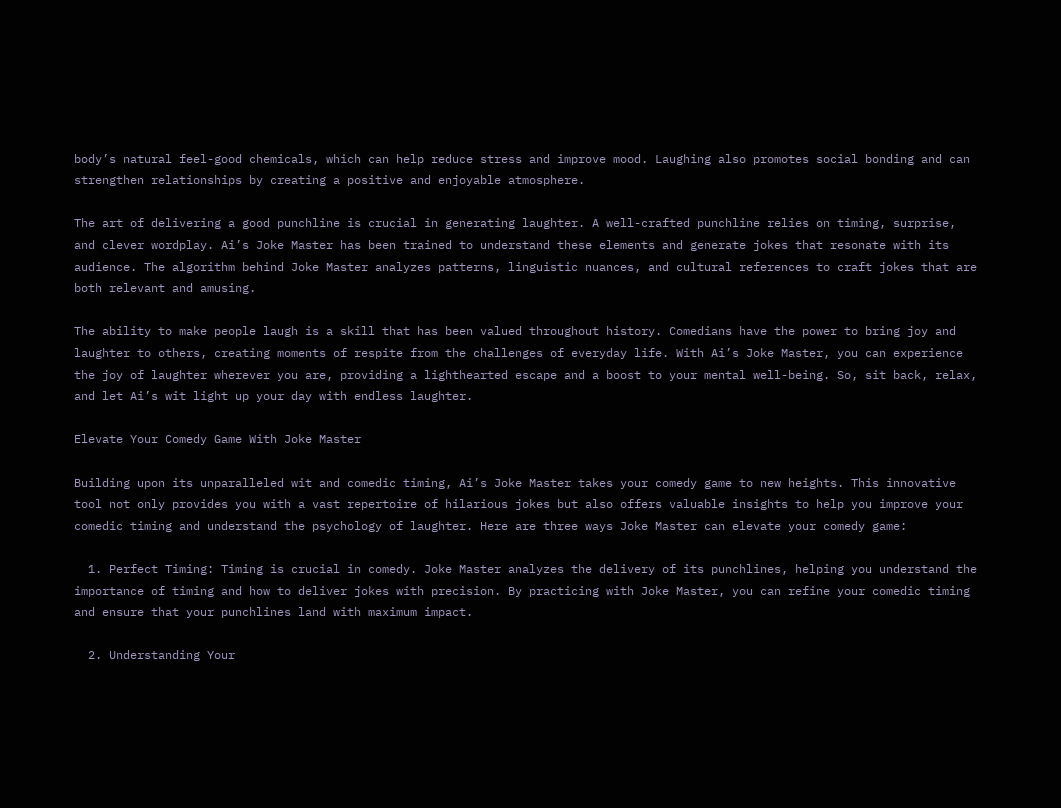body’s natural feel-good chemicals, which can help reduce stress and improve mood. Laughing also promotes social bonding and can strengthen relationships by creating a positive and enjoyable atmosphere.

The art of delivering a good punchline is crucial in generating laughter. A well-crafted punchline relies on timing, surprise, and clever wordplay. Ai’s Joke Master has been trained to understand these elements and generate jokes that resonate with its audience. The algorithm behind Joke Master analyzes patterns, linguistic nuances, and cultural references to craft jokes that are both relevant and amusing.

The ability to make people laugh is a skill that has been valued throughout history. Comedians have the power to bring joy and laughter to others, creating moments of respite from the challenges of everyday life. With Ai’s Joke Master, you can experience the joy of laughter wherever you are, providing a lighthearted escape and a boost to your mental well-being. So, sit back, relax, and let Ai’s wit light up your day with endless laughter.

Elevate Your Comedy Game With Joke Master

Building upon its unparalleled wit and comedic timing, Ai’s Joke Master takes your comedy game to new heights. This innovative tool not only provides you with a vast repertoire of hilarious jokes but also offers valuable insights to help you improve your comedic timing and understand the psychology of laughter. Here are three ways Joke Master can elevate your comedy game:

  1. Perfect Timing: Timing is crucial in comedy. Joke Master analyzes the delivery of its punchlines, helping you understand the importance of timing and how to deliver jokes with precision. By practicing with Joke Master, you can refine your comedic timing and ensure that your punchlines land with maximum impact.

  2. Understanding Your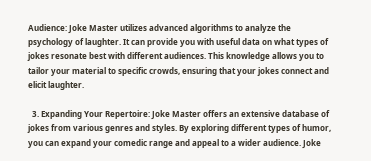Audience: Joke Master utilizes advanced algorithms to analyze the psychology of laughter. It can provide you with useful data on what types of jokes resonate best with different audiences. This knowledge allows you to tailor your material to specific crowds, ensuring that your jokes connect and elicit laughter.

  3. Expanding Your Repertoire: Joke Master offers an extensive database of jokes from various genres and styles. By exploring different types of humor, you can expand your comedic range and appeal to a wider audience. Joke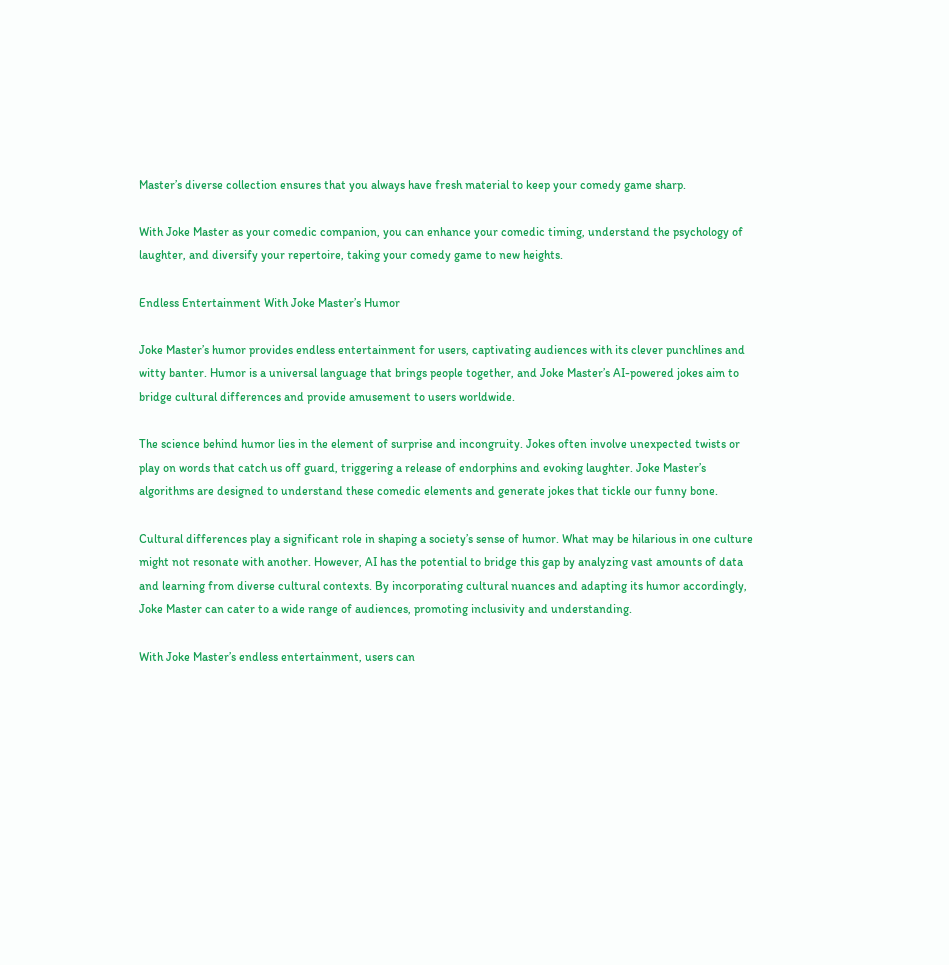Master’s diverse collection ensures that you always have fresh material to keep your comedy game sharp.

With Joke Master as your comedic companion, you can enhance your comedic timing, understand the psychology of laughter, and diversify your repertoire, taking your comedy game to new heights.

Endless Entertainment With Joke Master’s Humor

Joke Master’s humor provides endless entertainment for users, captivating audiences with its clever punchlines and witty banter. Humor is a universal language that brings people together, and Joke Master’s AI-powered jokes aim to bridge cultural differences and provide amusement to users worldwide.

The science behind humor lies in the element of surprise and incongruity. Jokes often involve unexpected twists or play on words that catch us off guard, triggering a release of endorphins and evoking laughter. Joke Master’s algorithms are designed to understand these comedic elements and generate jokes that tickle our funny bone.

Cultural differences play a significant role in shaping a society’s sense of humor. What may be hilarious in one culture might not resonate with another. However, AI has the potential to bridge this gap by analyzing vast amounts of data and learning from diverse cultural contexts. By incorporating cultural nuances and adapting its humor accordingly, Joke Master can cater to a wide range of audiences, promoting inclusivity and understanding.

With Joke Master’s endless entertainment, users can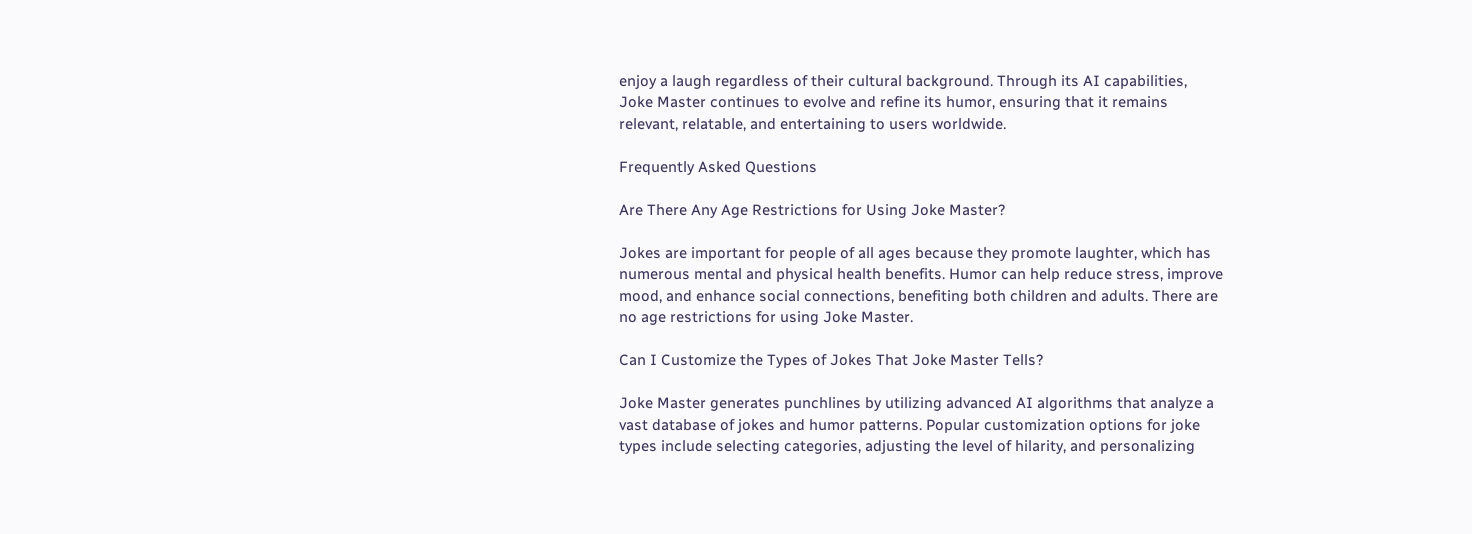enjoy a laugh regardless of their cultural background. Through its AI capabilities, Joke Master continues to evolve and refine its humor, ensuring that it remains relevant, relatable, and entertaining to users worldwide.

Frequently Asked Questions

Are There Any Age Restrictions for Using Joke Master?

Jokes are important for people of all ages because they promote laughter, which has numerous mental and physical health benefits. Humor can help reduce stress, improve mood, and enhance social connections, benefiting both children and adults. There are no age restrictions for using Joke Master.

Can I Customize the Types of Jokes That Joke Master Tells?

Joke Master generates punchlines by utilizing advanced AI algorithms that analyze a vast database of jokes and humor patterns. Popular customization options for joke types include selecting categories, adjusting the level of hilarity, and personalizing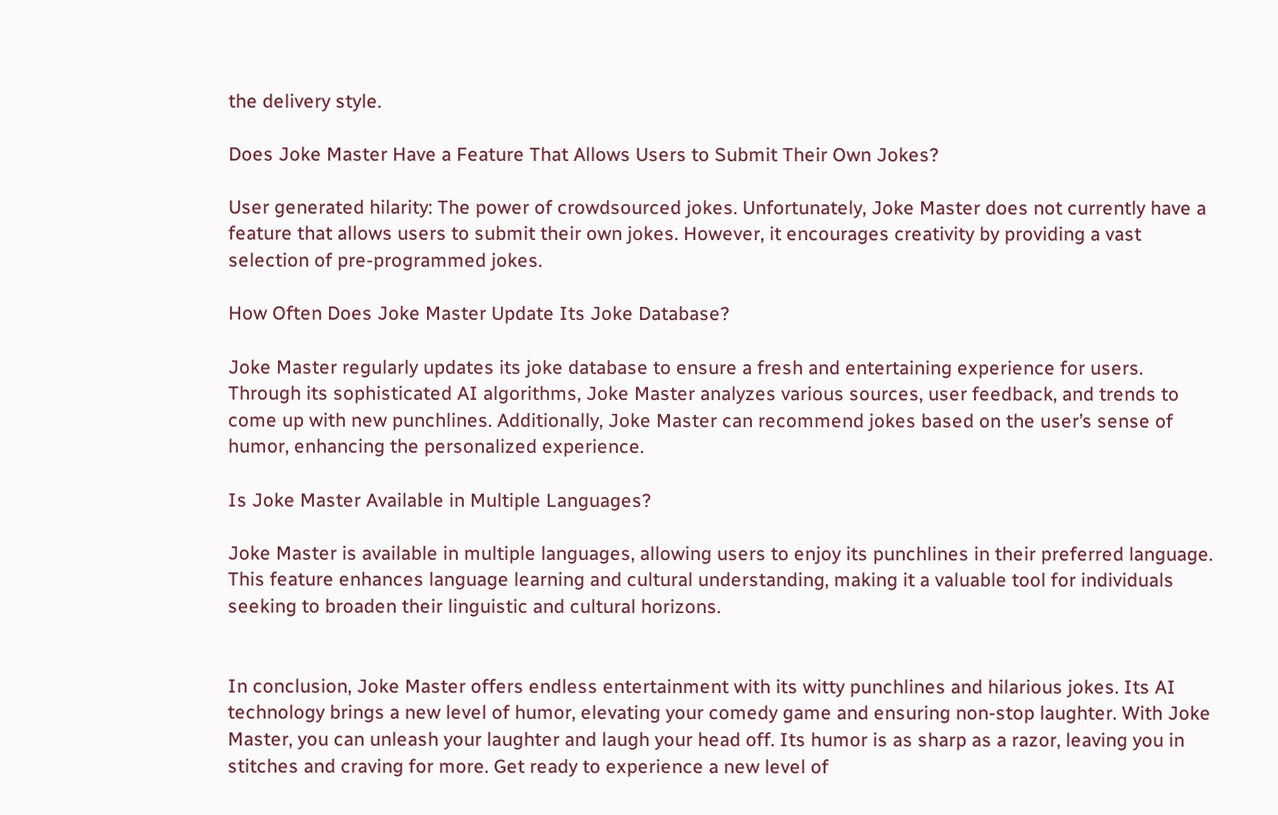the delivery style.

Does Joke Master Have a Feature That Allows Users to Submit Their Own Jokes?

User generated hilarity: The power of crowdsourced jokes. Unfortunately, Joke Master does not currently have a feature that allows users to submit their own jokes. However, it encourages creativity by providing a vast selection of pre-programmed jokes.

How Often Does Joke Master Update Its Joke Database?

Joke Master regularly updates its joke database to ensure a fresh and entertaining experience for users. Through its sophisticated AI algorithms, Joke Master analyzes various sources, user feedback, and trends to come up with new punchlines. Additionally, Joke Master can recommend jokes based on the user’s sense of humor, enhancing the personalized experience.

Is Joke Master Available in Multiple Languages?

Joke Master is available in multiple languages, allowing users to enjoy its punchlines in their preferred language. This feature enhances language learning and cultural understanding, making it a valuable tool for individuals seeking to broaden their linguistic and cultural horizons.


In conclusion, Joke Master offers endless entertainment with its witty punchlines and hilarious jokes. Its AI technology brings a new level of humor, elevating your comedy game and ensuring non-stop laughter. With Joke Master, you can unleash your laughter and laugh your head off. Its humor is as sharp as a razor, leaving you in stitches and craving for more. Get ready to experience a new level of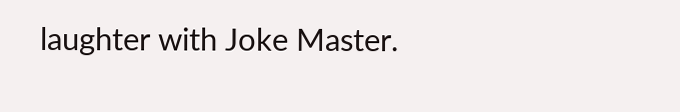laughter with Joke Master.